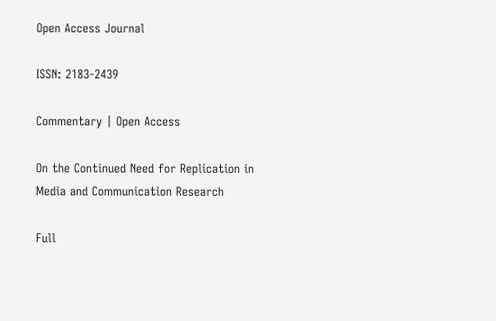Open Access Journal

ISSN: 2183-2439

Commentary | Open Access

On the Continued Need for Replication in Media and Communication Research

Full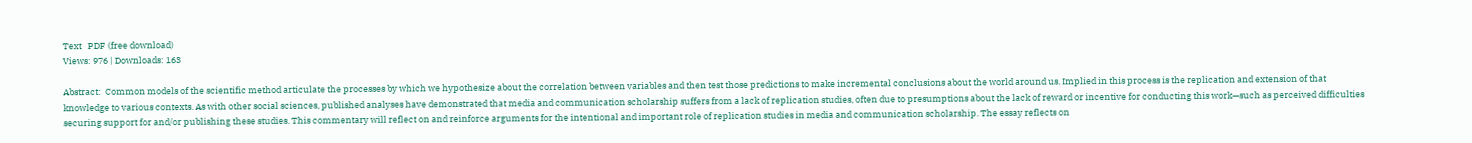Text   PDF (free download)
Views: 976 | Downloads: 163

Abstract:  Common models of the scientific method articulate the processes by which we hypothesize about the correlation between variables and then test those predictions to make incremental conclusions about the world around us. Implied in this process is the replication and extension of that knowledge to various contexts. As with other social sciences, published analyses have demonstrated that media and communication scholarship suffers from a lack of replication studies, often due to presumptions about the lack of reward or incentive for conducting this work—such as perceived difficulties securing support for and/or publishing these studies. This commentary will reflect on and reinforce arguments for the intentional and important role of replication studies in media and communication scholarship. The essay reflects on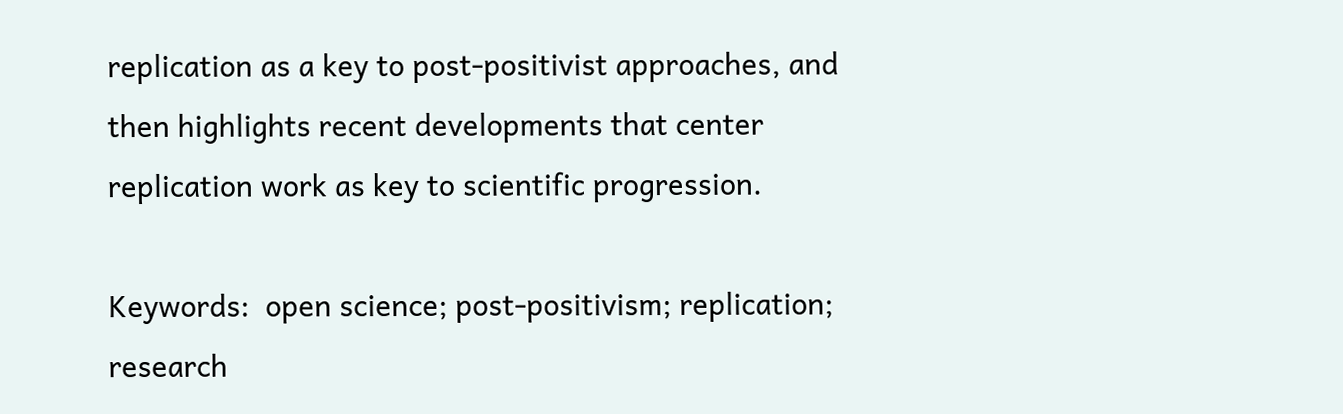replication as a key to post-positivist approaches, and then highlights recent developments that center replication work as key to scientific progression.

Keywords:  open science; post-positivism; replication; research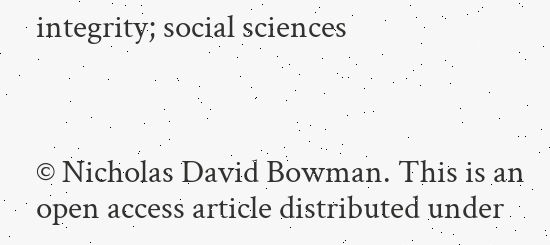integrity; social sciences



© Nicholas David Bowman. This is an open access article distributed under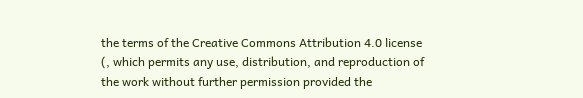the terms of the Creative Commons Attribution 4.0 license (, which permits any use, distribution, and reproduction of the work without further permission provided the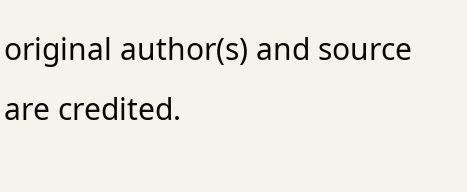original author(s) and source are credited.